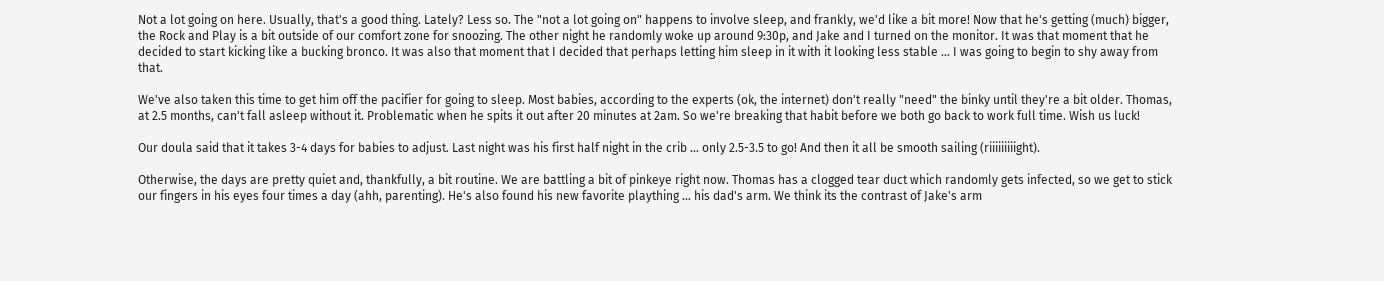Not a lot going on here. Usually, that's a good thing. Lately? Less so. The "not a lot going on" happens to involve sleep, and frankly, we'd like a bit more! Now that he's getting (much) bigger, the Rock and Play is a bit outside of our comfort zone for snoozing. The other night he randomly woke up around 9:30p, and Jake and I turned on the monitor. It was that moment that he decided to start kicking like a bucking bronco. It was also that moment that I decided that perhaps letting him sleep in it with it looking less stable ... I was going to begin to shy away from that.

We've also taken this time to get him off the pacifier for going to sleep. Most babies, according to the experts (ok, the internet) don't really "need" the binky until they're a bit older. Thomas, at 2.5 months, can't fall asleep without it. Problematic when he spits it out after 20 minutes at 2am. So we're breaking that habit before we both go back to work full time. Wish us luck!

Our doula said that it takes 3-4 days for babies to adjust. Last night was his first half night in the crib ... only 2.5-3.5 to go! And then it all be smooth sailing (riiiiiiiiight).

Otherwise, the days are pretty quiet and, thankfully, a bit routine. We are battling a bit of pinkeye right now. Thomas has a clogged tear duct which randomly gets infected, so we get to stick our fingers in his eyes four times a day (ahh, parenting). He's also found his new favorite plaything ... his dad's arm. We think its the contrast of Jake's arm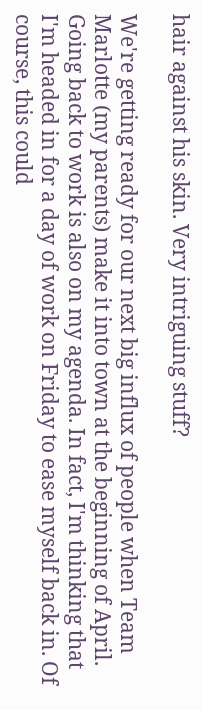hair against his skin. Very intriguing stuff?

We're getting ready for our next big influx of people when Team Marlotte (my parents) make it into town at the beginning of April. Going back to work is also on my agenda. In fact, I'm thinking that I'm headed in for a day of work on Friday to ease myself back in. Of course, this could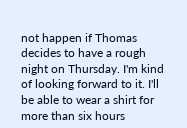not happen if Thomas decides to have a rough night on Thursday. I'm kind of looking forward to it. I'll be able to wear a shirt for more than six hours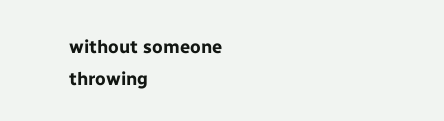without someone throwing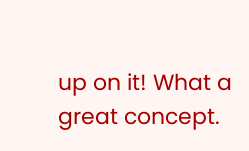up on it! What a great concept.